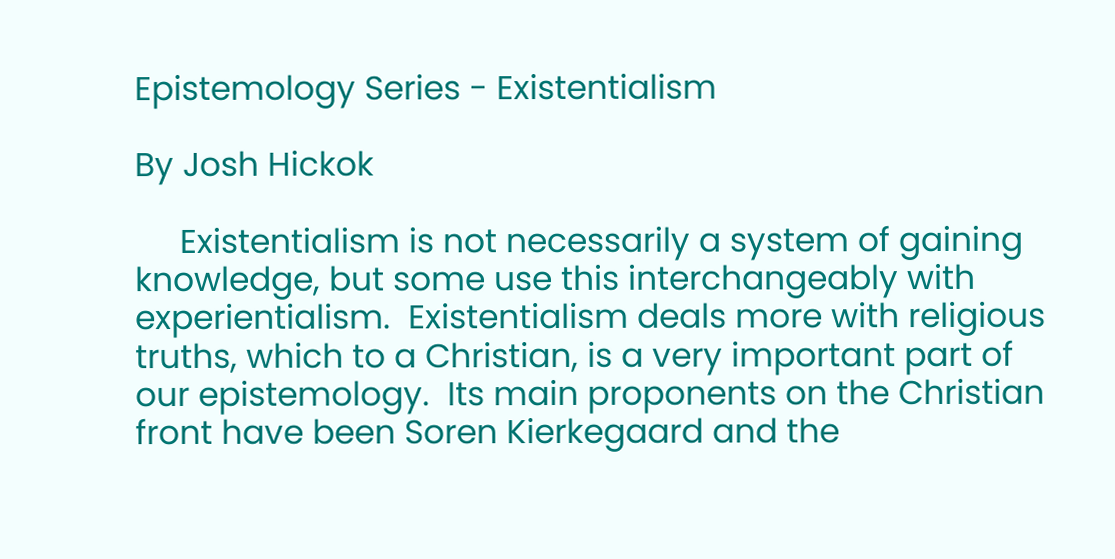Epistemology Series - Existentialism

By Josh Hickok

     Existentialism is not necessarily a system of gaining knowledge, but some use this interchangeably with experientialism.  Existentialism deals more with religious truths, which to a Christian, is a very important part of our epistemology.  Its main proponents on the Christian front have been Soren Kierkegaard and the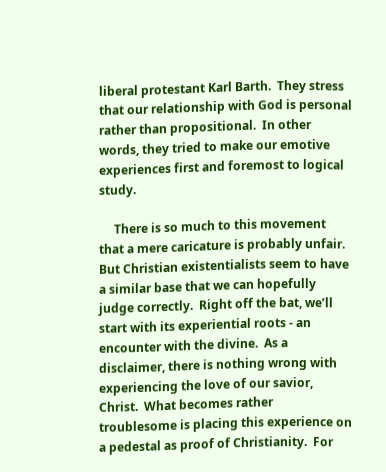liberal protestant Karl Barth.  They stress that our relationship with God is personal rather than propositional.  In other words, they tried to make our emotive experiences first and foremost to logical study.

     There is so much to this movement that a mere caricature is probably unfair.  But Christian existentialists seem to have a similar base that we can hopefully judge correctly.  Right off the bat, we’ll start with its experiential roots - an encounter with the divine.  As a disclaimer, there is nothing wrong with experiencing the love of our savior, Christ.  What becomes rather troublesome is placing this experience on a pedestal as proof of Christianity.  For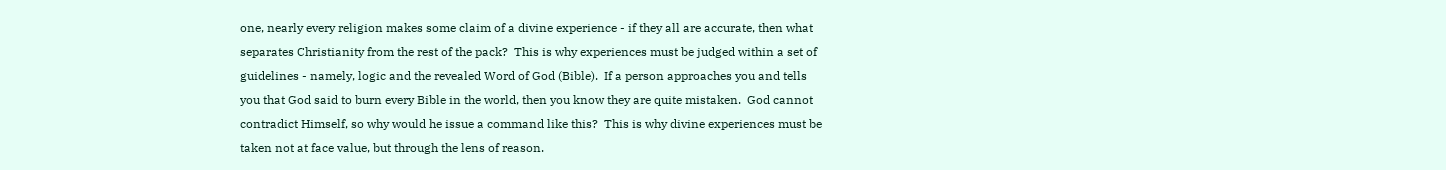one, nearly every religion makes some claim of a divine experience - if they all are accurate, then what separates Christianity from the rest of the pack?  This is why experiences must be judged within a set of guidelines - namely, logic and the revealed Word of God (Bible).  If a person approaches you and tells you that God said to burn every Bible in the world, then you know they are quite mistaken.  God cannot contradict Himself, so why would he issue a command like this?  This is why divine experiences must be taken not at face value, but through the lens of reason.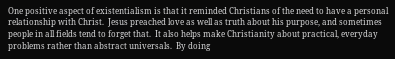One positive aspect of existentialism is that it reminded Christians of the need to have a personal relationship with Christ.  Jesus preached love as well as truth about his purpose, and sometimes people in all fields tend to forget that.  It also helps make Christianity about practical, everyday problems rather than abstract universals.  By doing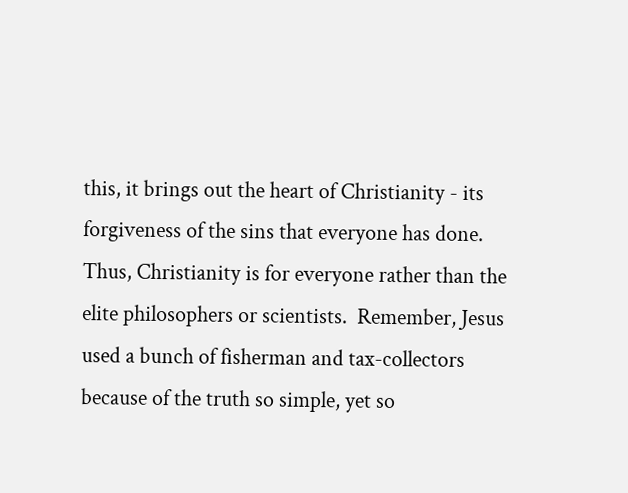this, it brings out the heart of Christianity - its forgiveness of the sins that everyone has done.  Thus, Christianity is for everyone rather than the elite philosophers or scientists.  Remember, Jesus used a bunch of fisherman and tax-collectors because of the truth so simple, yet so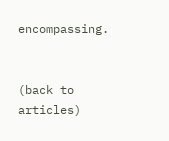encompassing.


(back to articles)